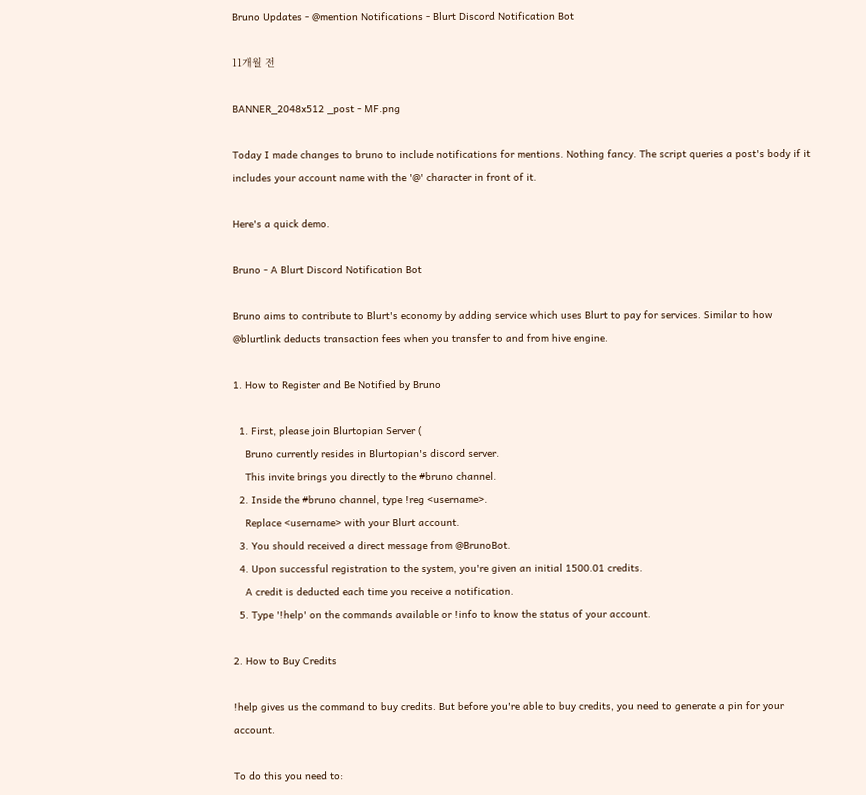Bruno Updates - @mention Notifications - Blurt Discord Notification Bot

11개월 전

BANNER_2048x512 _post - MF.png

Today I made changes to bruno to include notifications for mentions. Nothing fancy. The script queries a post's body if it includes your account name with the '@' character in front of it.

Here's a quick demo.

Bruno - A Blurt Discord Notification Bot

Bruno aims to contribute to Blurt's economy by adding service which uses Blurt to pay for services. Similar to how @blurtlink deducts transaction fees when you transfer to and from hive engine.

1. How to Register and Be Notified by Bruno

  1. First, please join Blurtopian Server (
    Bruno currently resides in Blurtopian's discord server.
    This invite brings you directly to the #bruno channel.
  2. Inside the #bruno channel, type !reg <username>.
    Replace <username> with your Blurt account.
  3. You should received a direct message from @BrunoBot.
  4. Upon successful registration to the system, you're given an initial 1500.01 credits.
    A credit is deducted each time you receive a notification.
  5. Type '!help' on the commands available or !info to know the status of your account.

2. How to Buy Credits

!help gives us the command to buy credits. But before you're able to buy credits, you need to generate a pin for your account.

To do this you need to: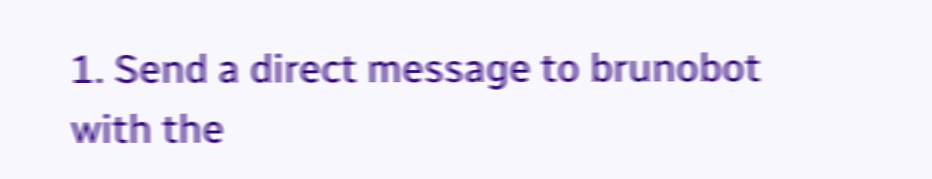1. Send a direct message to brunobot with the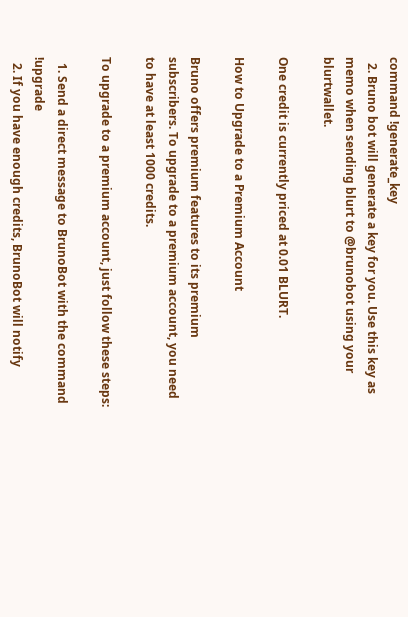command !generate_key
  2. Bruno bot will generate a key for you. Use this key as memo when sending blurt to @brunobot using your blurtwallet.

One credit is currently priced at 0.01 BLURT.

How to Upgrade to a Premium Account

Bruno offers premium features to its premium subscribers. To upgrade to a premium account, you need to have at least 1000 credits.

To upgrade to a premium account, just follow these steps:

  1. Send a direct message to BrunoBot with the command !upgrade
  2. If you have enough credits, BrunoBot will notify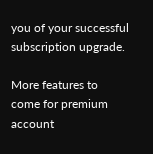you of your successful subscription upgrade.

More features to come for premium account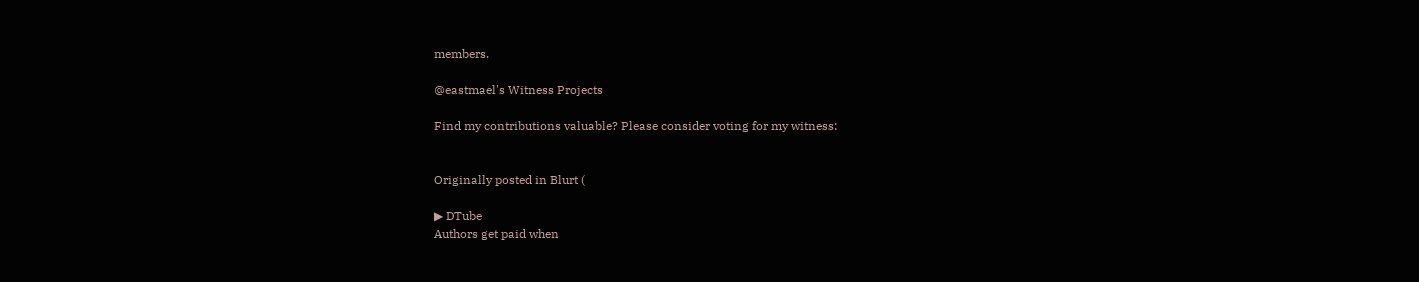members.

@eastmael's Witness Projects

Find my contributions valuable? Please consider voting for my witness:


Originally posted in Blurt (

▶ DTube
Authors get paid when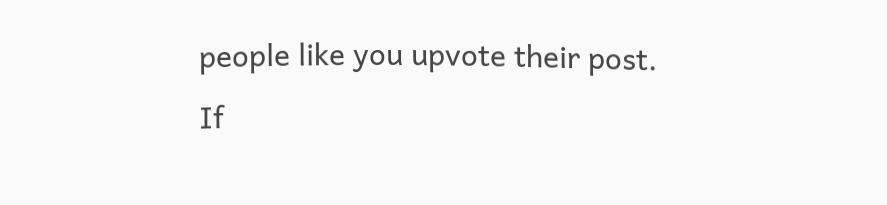people like you upvote their post.
If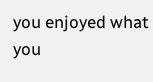you enjoyed what you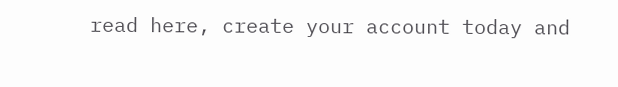read here, create your account today and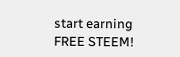start earning FREE STEEM!